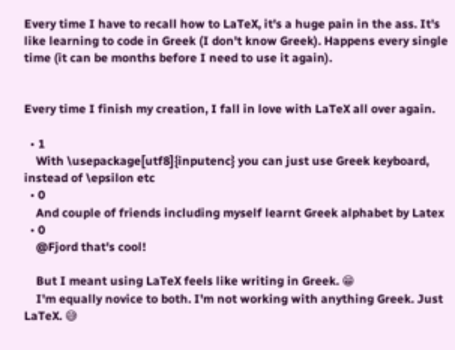Every time I have to recall how to LaTeX, it's a huge pain in the ass. It's like learning to code in Greek (I don't know Greek). Happens every single time (it can be months before I need to use it again).


Every time I finish my creation, I fall in love with LaTeX all over again.

  • 1
    With \usepackage[utf8]{inputenc} you can just use Greek keyboard, instead of \epsilon etc
  • 0
    And couple of friends including myself learnt Greek alphabet by Latex
  • 0
    @Fjord that's cool!

    But I meant using LaTeX feels like writing in Greek. 😁
    I'm equally novice to both. I'm not working with anything Greek. Just LaTeX. 😅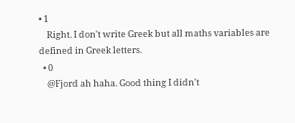• 1
    Right. I don't write Greek but all maths variables are defined in Greek letters.
  • 0
    @Fjord ah haha. Good thing I didn't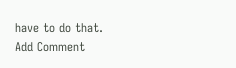have to do that.
Add Comment